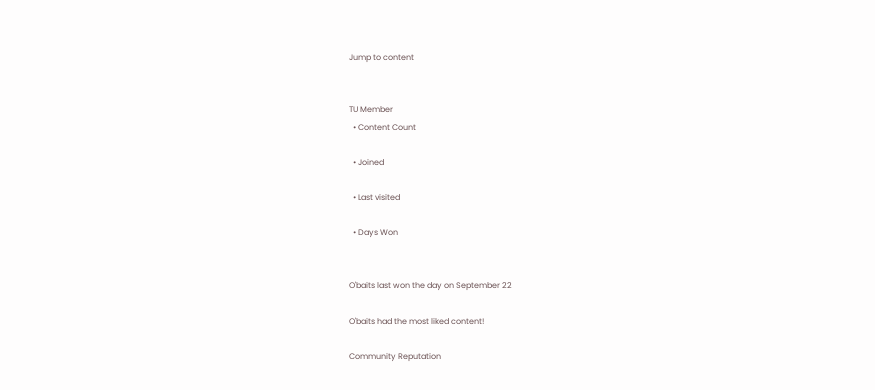Jump to content


TU Member
  • Content Count

  • Joined

  • Last visited

  • Days Won


O'baits last won the day on September 22

O'baits had the most liked content!

Community Reputation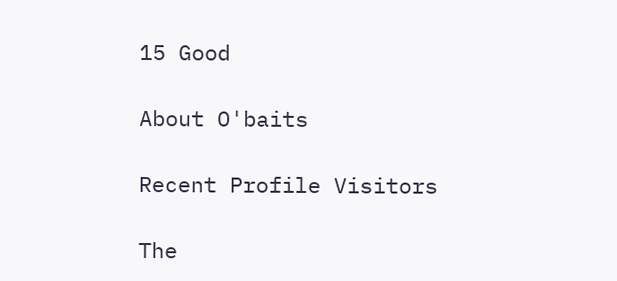15 Good

About O'baits

Recent Profile Visitors

The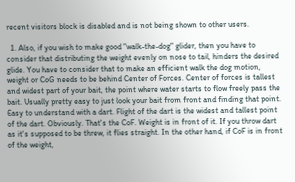recent visitors block is disabled and is not being shown to other users.

  1. Also, if you wish to make good "walk-the-dog" glider, then you have to consider that distributing the weight evenly on nose to tail, hinders the desired glide. You have to consider that to make an efficient walk the dog motion, weight or CoG needs to be behind Center of Forces. Center of forces is tallest and widest part of your bait, the point where water starts to flow freely pass the bait. Usually pretty easy to just look your bait from front and finding that point. Easy to understand with a dart. Flight of the dart is the widest and tallest point of the dart. Obviously. That's the CoF. Weight is in front of it. If you throw dart as it's supposed to be threw, it flies straight. In the other hand, if CoF is in front of the weight,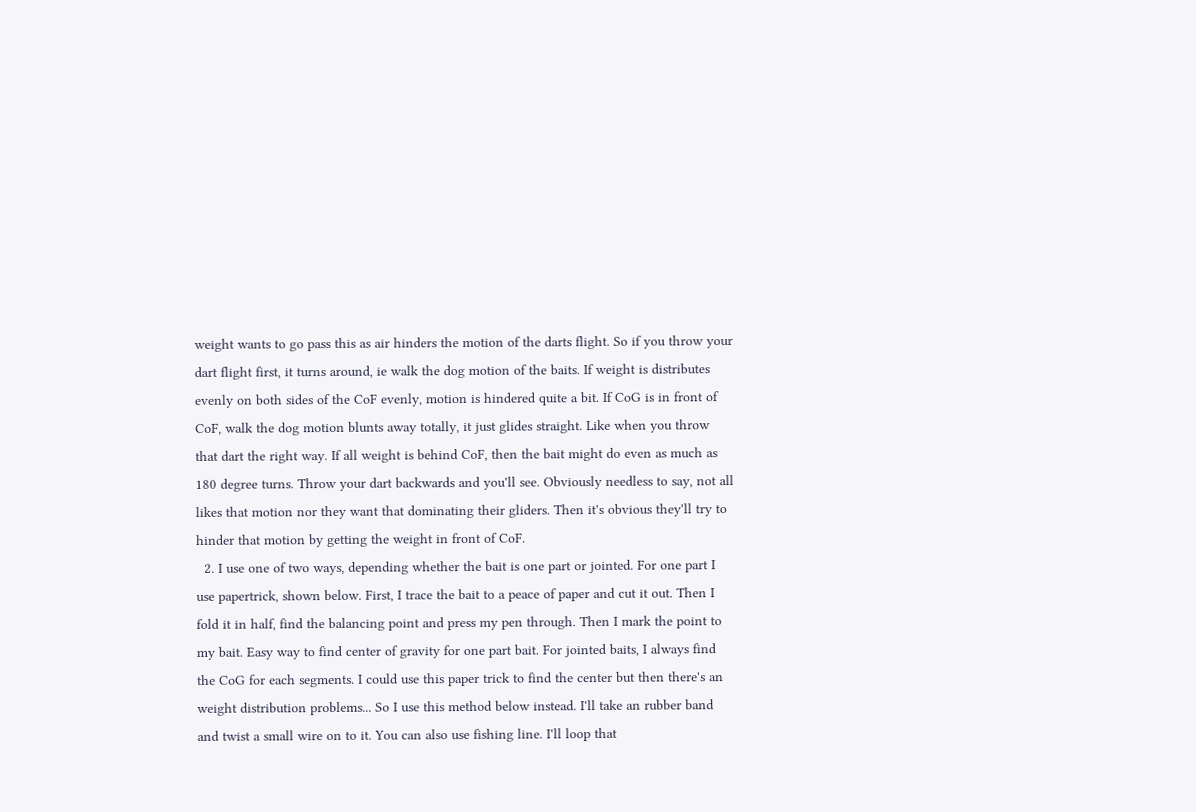weight wants to go pass this as air hinders the motion of the darts flight. So if you throw your dart flight first, it turns around, ie walk the dog motion of the baits. If weight is distributes evenly on both sides of the CoF evenly, motion is hindered quite a bit. If CoG is in front of CoF, walk the dog motion blunts away totally, it just glides straight. Like when you throw that dart the right way. If all weight is behind CoF, then the bait might do even as much as 180 degree turns. Throw your dart backwards and you'll see. Obviously needless to say, not all likes that motion nor they want that dominating their gliders. Then it's obvious they'll try to hinder that motion by getting the weight in front of CoF.
  2. I use one of two ways, depending whether the bait is one part or jointed. For one part I use papertrick, shown below. First, I trace the bait to a peace of paper and cut it out. Then I fold it in half, find the balancing point and press my pen through. Then I mark the point to my bait. Easy way to find center of gravity for one part bait. For jointed baits, I always find the CoG for each segments. I could use this paper trick to find the center but then there's an weight distribution problems... So I use this method below instead. I'll take an rubber band and twist a small wire on to it. You can also use fishing line. I'll loop that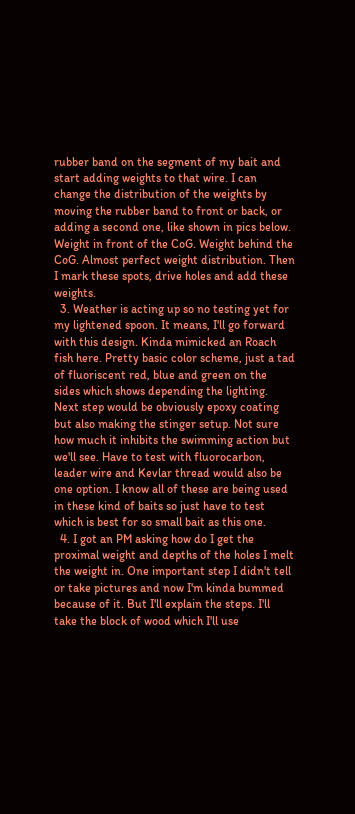rubber band on the segment of my bait and start adding weights to that wire. I can change the distribution of the weights by moving the rubber band to front or back, or adding a second one, like shown in pics below. Weight in front of the CoG. Weight behind the CoG. Almost perfect weight distribution. Then I mark these spots, drive holes and add these weights.
  3. Weather is acting up so no testing yet for my lightened spoon. It means, I'll go forward with this design. Kinda mimicked an Roach fish here. Pretty basic color scheme, just a tad of fluoriscent red, blue and green on the sides which shows depending the lighting. Next step would be obviously epoxy coating but also making the stinger setup. Not sure how much it inhibits the swimming action but we'll see. Have to test with fluorocarbon, leader wire and Kevlar thread would also be one option. I know all of these are being used in these kind of baits so just have to test which is best for so small bait as this one.
  4. I got an PM asking how do I get the proximal weight and depths of the holes I melt the weight in. One important step I didn't tell or take pictures and now I'm kinda bummed because of it. But I'll explain the steps. I'll take the block of wood which I'll use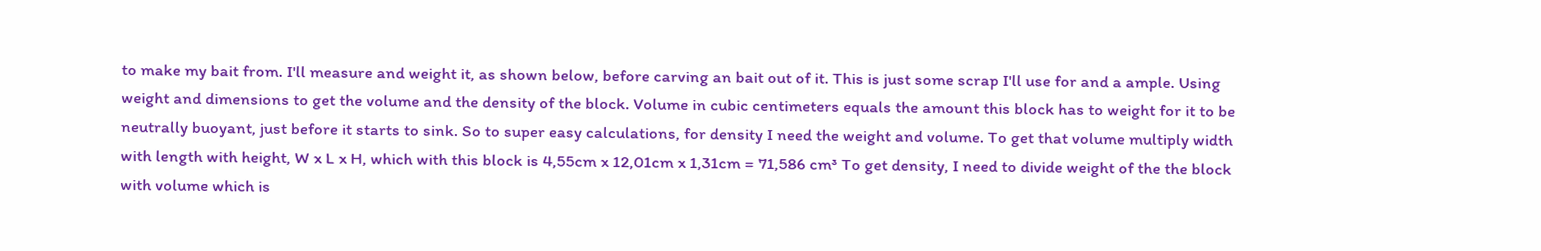to make my bait from. I'll measure and weight it, as shown below, before carving an bait out of it. This is just some scrap I'll use for and a ample. Using weight and dimensions to get the volume and the density of the block. Volume in cubic centimeters equals the amount this block has to weight for it to be neutrally buoyant, just before it starts to sink. So to super easy calculations, for density I need the weight and volume. To get that volume multiply width with length with height, W x L x H, which with this block is 4,55cm x 12,01cm x 1,31cm = 71,586 cm³ To get density, I need to divide weight of the the block with volume which is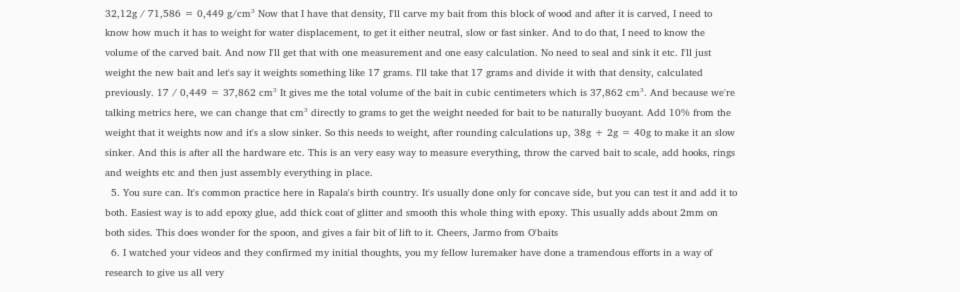32,12g / 71,586 = 0,449 g/cm³ Now that I have that density, I'll carve my bait from this block of wood and after it is carved, I need to know how much it has to weight for water displacement, to get it either neutral, slow or fast sinker. And to do that, I need to know the volume of the carved bait. And now I'll get that with one measurement and one easy calculation. No need to seal and sink it etc. I'll just weight the new bait and let's say it weights something like 17 grams. I'll take that 17 grams and divide it with that density, calculated previously. 17 / 0,449 = 37,862 cm³ It gives me the total volume of the bait in cubic centimeters which is 37,862 cm³. And because we're talking metrics here, we can change that cm³ directly to grams to get the weight needed for bait to be naturally buoyant. Add 10% from the weight that it weights now and it's a slow sinker. So this needs to weight, after rounding calculations up, 38g + 2g = 40g to make it an slow sinker. And this is after all the hardware etc. This is an very easy way to measure everything, throw the carved bait to scale, add hooks, rings and weights etc and then just assembly everything in place.
  5. You sure can. It's common practice here in Rapala's birth country. It's usually done only for concave side, but you can test it and add it to both. Easiest way is to add epoxy glue, add thick coat of glitter and smooth this whole thing with epoxy. This usually adds about 2mm on both sides. This does wonder for the spoon, and gives a fair bit of lift to it. Cheers, Jarmo from O'baits
  6. I watched your videos and they confirmed my initial thoughts, you my fellow luremaker have done a tramendous efforts in a way of research to give us all very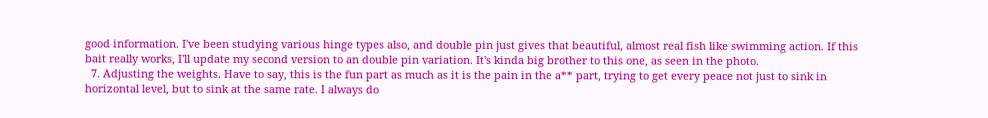good information. I've been studying various hinge types also, and double pin just gives that beautiful, almost real fish like swimming action. If this bait really works, I'll update my second version to an double pin variation. It's kinda big brother to this one, as seen in the photo.
  7. Adjusting the weights. Have to say, this is the fun part as much as it is the pain in the a** part, trying to get every peace not just to sink in horizontal level, but to sink at the same rate. I always do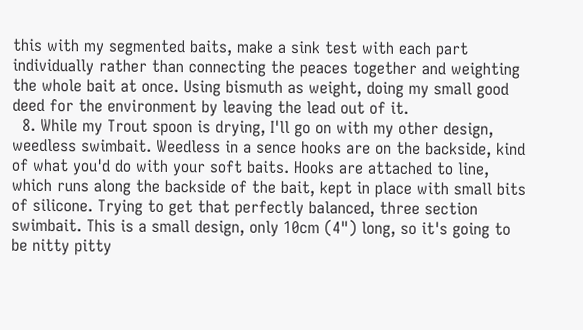this with my segmented baits, make a sink test with each part individually rather than connecting the peaces together and weighting the whole bait at once. Using bismuth as weight, doing my small good deed for the environment by leaving the lead out of it.
  8. While my Trout spoon is drying, I'll go on with my other design, weedless swimbait. Weedless in a sence hooks are on the backside, kind of what you'd do with your soft baits. Hooks are attached to line, which runs along the backside of the bait, kept in place with small bits of silicone. Trying to get that perfectly balanced, three section swimbait. This is a small design, only 10cm (4") long, so it's going to be nitty pitty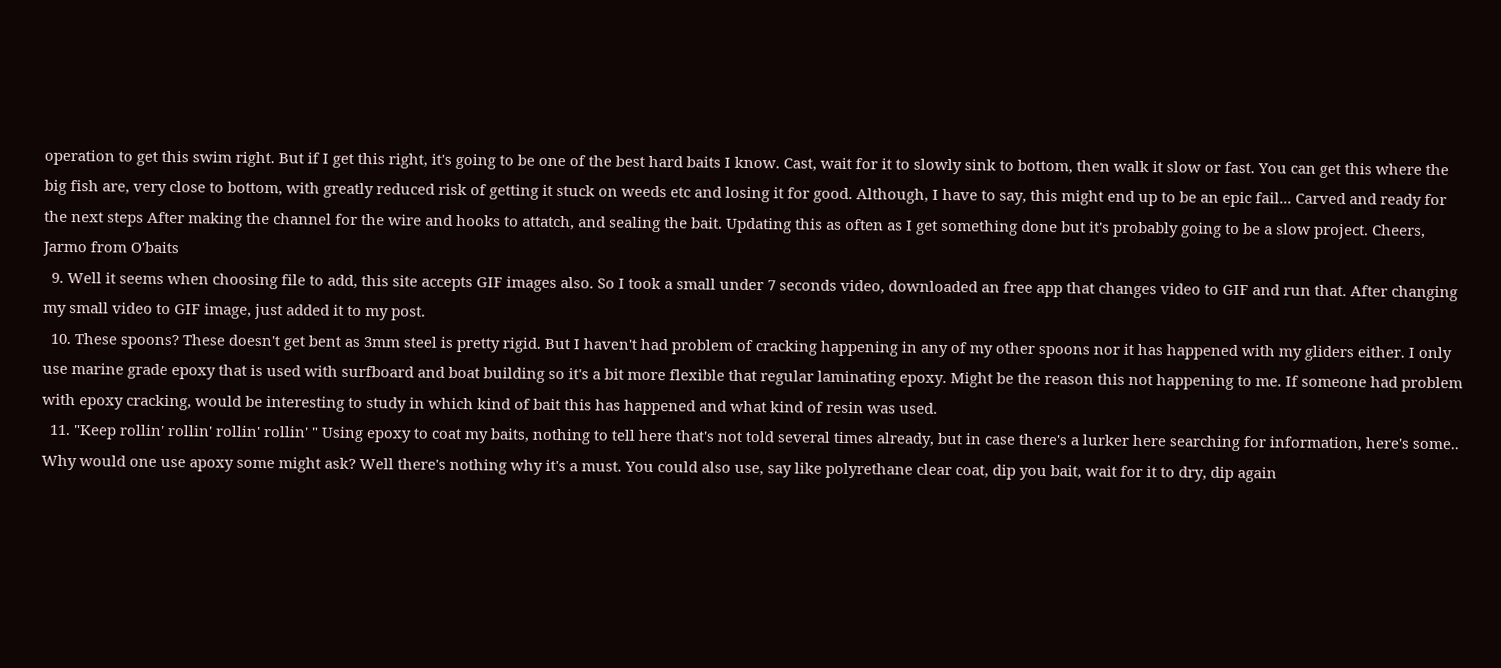operation to get this swim right. But if I get this right, it's going to be one of the best hard baits I know. Cast, wait for it to slowly sink to bottom, then walk it slow or fast. You can get this where the big fish are, very close to bottom, with greatly reduced risk of getting it stuck on weeds etc and losing it for good. Although, I have to say, this might end up to be an epic fail... Carved and ready for the next steps After making the channel for the wire and hooks to attatch, and sealing the bait. Updating this as often as I get something done but it's probably going to be a slow project. Cheers, Jarmo from O'baits
  9. Well it seems when choosing file to add, this site accepts GIF images also. So I took a small under 7 seconds video, downloaded an free app that changes video to GIF and run that. After changing my small video to GIF image, just added it to my post.
  10. These spoons? These doesn't get bent as 3mm steel is pretty rigid. But I haven't had problem of cracking happening in any of my other spoons nor it has happened with my gliders either. I only use marine grade epoxy that is used with surfboard and boat building so it's a bit more flexible that regular laminating epoxy. Might be the reason this not happening to me. If someone had problem with epoxy cracking, would be interesting to study in which kind of bait this has happened and what kind of resin was used.
  11. "Keep rollin' rollin' rollin' rollin' " Using epoxy to coat my baits, nothing to tell here that's not told several times already, but in case there's a lurker here searching for information, here's some.. Why would one use apoxy some might ask? Well there's nothing why it's a must. You could also use, say like polyrethane clear coat, dip you bait, wait for it to dry, dip again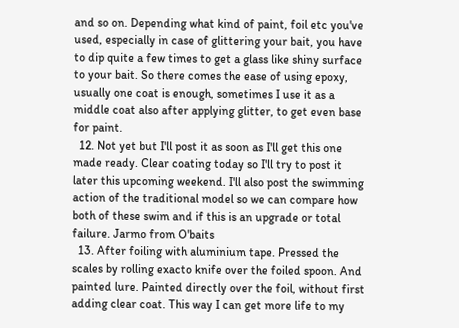and so on. Depending what kind of paint, foil etc you've used, especially in case of glittering your bait, you have to dip quite a few times to get a glass like shiny surface to your bait. So there comes the ease of using epoxy, usually one coat is enough, sometimes I use it as a middle coat also after applying glitter, to get even base for paint.
  12. Not yet but I'll post it as soon as I'll get this one made ready. Clear coating today so I'll try to post it later this upcoming weekend. I'll also post the swimming action of the traditional model so we can compare how both of these swim and if this is an upgrade or total failure. Jarmo from O'baits
  13. After foiling with aluminium tape. Pressed the scales by rolling exacto knife over the foiled spoon. And painted lure. Painted directly over the foil, without first adding clear coat. This way I can get more life to my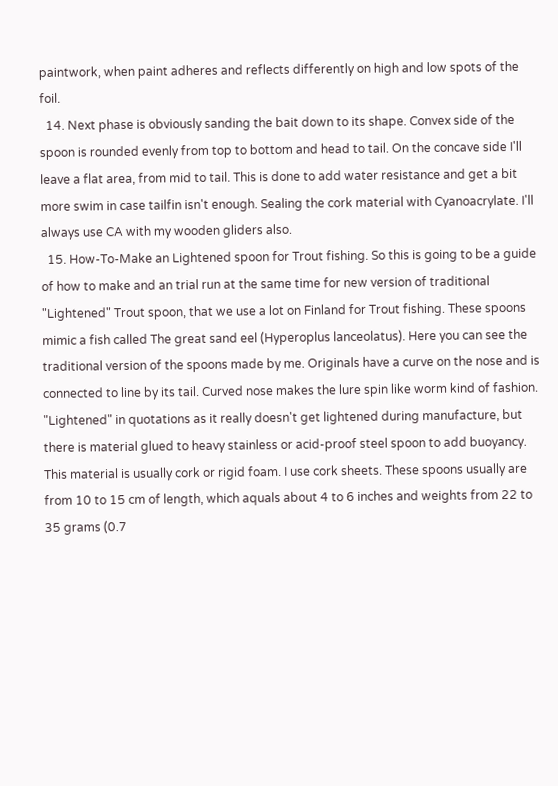paintwork, when paint adheres and reflects differently on high and low spots of the foil.
  14. Next phase is obviously sanding the bait down to its shape. Convex side of the spoon is rounded evenly from top to bottom and head to tail. On the concave side I'll leave a flat area, from mid to tail. This is done to add water resistance and get a bit more swim in case tailfin isn't enough. Sealing the cork material with Cyanoacrylate. I'll always use CA with my wooden gliders also.
  15. How-To-Make an Lightened spoon for Trout fishing. So this is going to be a guide of how to make and an trial run at the same time for new version of traditional "Lightened" Trout spoon, that we use a lot on Finland for Trout fishing. These spoons mimic a fish called The great sand eel (Hyperoplus lanceolatus). Here you can see the traditional version of the spoons made by me. Originals have a curve on the nose and is connected to line by its tail. Curved nose makes the lure spin like worm kind of fashion. "Lightened" in quotations as it really doesn't get lightened during manufacture, but there is material glued to heavy stainless or acid-proof steel spoon to add buoyancy. This material is usually cork or rigid foam. I use cork sheets. These spoons usually are from 10 to 15 cm of length, which aquals about 4 to 6 inches and weights from 22 to 35 grams (0.7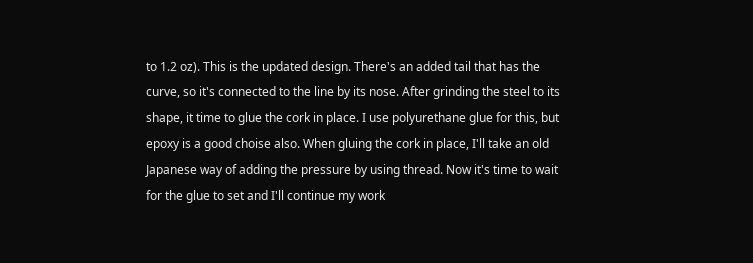to 1.2 oz). This is the updated design. There's an added tail that has the curve, so it's connected to the line by its nose. After grinding the steel to its shape, it time to glue the cork in place. I use polyurethane glue for this, but epoxy is a good choise also. When gluing the cork in place, I'll take an old Japanese way of adding the pressure by using thread. Now it's time to wait for the glue to set and I'll continue my work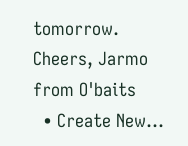tomorrow. Cheers, Jarmo from O'baits
  • Create New...